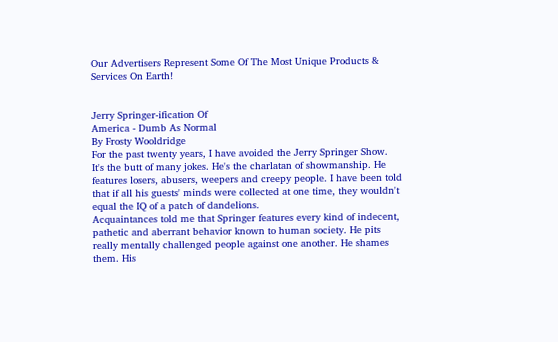Our Advertisers Represent Some Of The Most Unique Products & Services On Earth!


Jerry Springer-ification Of
America - Dumb As Normal
By Frosty Wooldridge
For the past twenty years, I have avoided the Jerry Springer Show. It's the butt of many jokes. He's the charlatan of showmanship. He features losers, abusers, weepers and creepy people. I have been told that if all his guests' minds were collected at one time, they wouldn't equal the IQ of a patch of dandelions.
Acquaintances told me that Springer features every kind of indecent, pathetic and aberrant behavior known to human society. He pits really mentally challenged people against one another. He shames them. His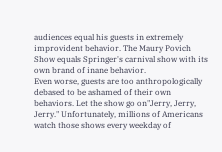audiences equal his guests in extremely improvident behavior. The Maury Povich Show equals Springer's carnival show with its own brand of inane behavior.
Even worse, guests are too anthropologically debased to be ashamed of their own behaviors. Let the show go on"Jerry, Jerry, Jerry." Unfortunately, millions of Americans watch those shows every weekday of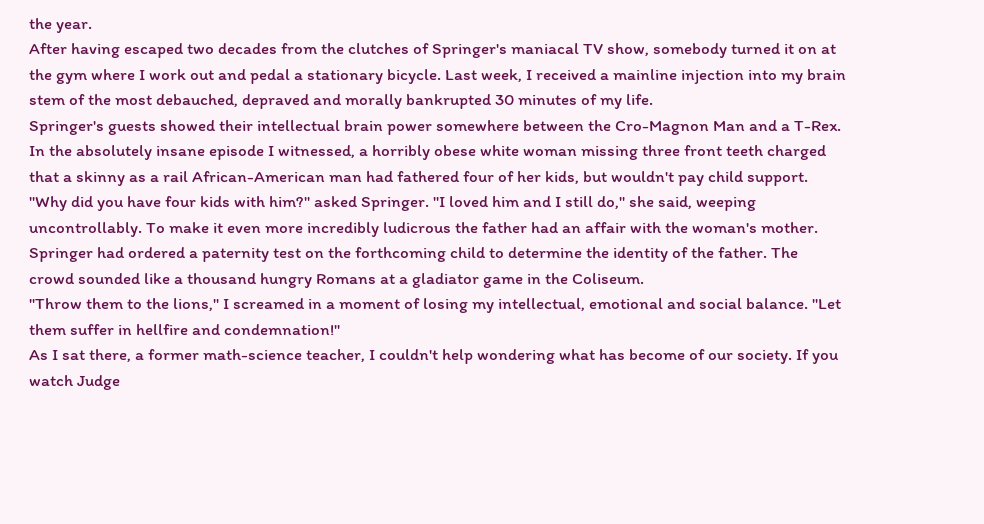the year.
After having escaped two decades from the clutches of Springer's maniacal TV show, somebody turned it on at the gym where I work out and pedal a stationary bicycle. Last week, I received a mainline injection into my brain stem of the most debauched, depraved and morally bankrupted 30 minutes of my life.
Springer's guests showed their intellectual brain power somewhere between the Cro-Magnon Man and a T-Rex. In the absolutely insane episode I witnessed, a horribly obese white woman missing three front teeth charged that a skinny as a rail African-American man had fathered four of her kids, but wouldn't pay child support. "Why did you have four kids with him?" asked Springer. "I loved him and I still do," she said, weeping uncontrollably. To make it even more incredibly ludicrous the father had an affair with the woman's mother. Springer had ordered a paternity test on the forthcoming child to determine the identity of the father. The crowd sounded like a thousand hungry Romans at a gladiator game in the Coliseum.
"Throw them to the lions," I screamed in a moment of losing my intellectual, emotional and social balance. "Let them suffer in hellfire and condemnation!"
As I sat there, a former math-science teacher, I couldn't help wondering what has become of our society. If you watch Judge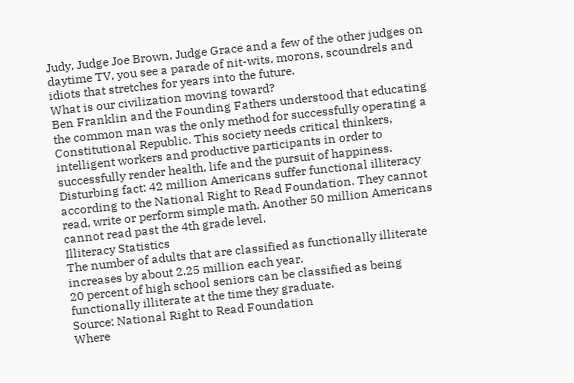Judy, Judge Joe Brown, Judge Grace and a few of the other judges on daytime TV, you see a parade of nit-wits, morons, scoundrels and idiots that stretches for years into the future.
What is our civilization moving toward?
Ben Franklin and the Founding Fathers understood that educating the common man was the only method for successfully operating a Constitutional Republic. This society needs critical thinkers, intelligent workers and productive participants in order to successfully render health, life and the pursuit of happiness.
Disturbing fact: 42 million Americans suffer functional illiteracy according to the National Right to Read Foundation. They cannot read, write or perform simple math. Another 50 million Americans cannot read past the 4th grade level.
Illiteracy Statistics
The number of adults that are classified as functionally illiterate increases by about 2.25 million each year.
20 percent of high school seniors can be classified as being functionally illiterate at the time they graduate.
Source: National Right to Read Foundation
Where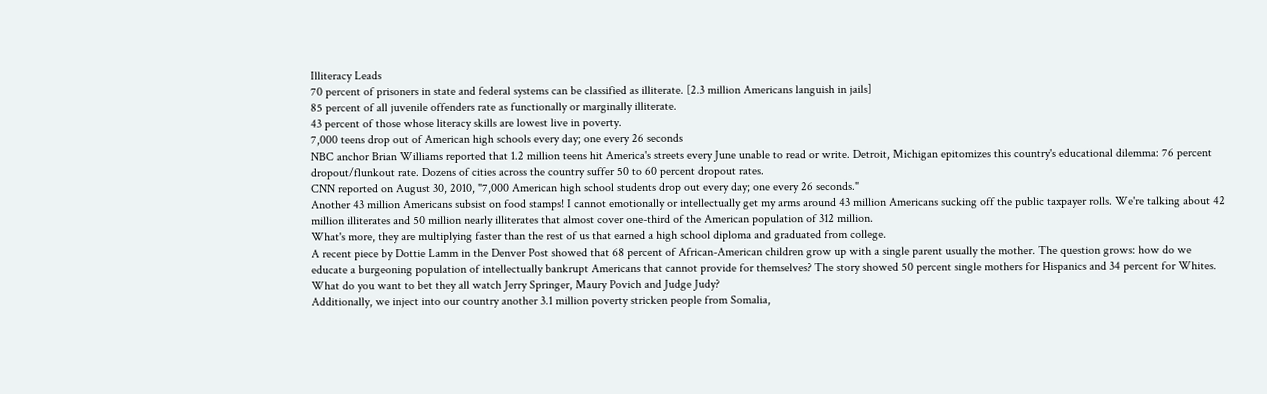Illiteracy Leads
70 percent of prisoners in state and federal systems can be classified as illiterate. [2.3 million Americans languish in jails]
85 percent of all juvenile offenders rate as functionally or marginally illiterate.
43 percent of those whose literacy skills are lowest live in poverty.
7,000 teens drop out of American high schools every day; one every 26 seconds
NBC anchor Brian Williams reported that 1.2 million teens hit America's streets every June unable to read or write. Detroit, Michigan epitomizes this country's educational dilemma: 76 percent dropout/flunkout rate. Dozens of cities across the country suffer 50 to 60 percent dropout rates.
CNN reported on August 30, 2010, "7,000 American high school students drop out every day; one every 26 seconds."
Another 43 million Americans subsist on food stamps! I cannot emotionally or intellectually get my arms around 43 million Americans sucking off the public taxpayer rolls. We're talking about 42 million illiterates and 50 million nearly illiterates that almost cover one-third of the American population of 312 million.
What's more, they are multiplying faster than the rest of us that earned a high school diploma and graduated from college.
A recent piece by Dottie Lamm in the Denver Post showed that 68 percent of African-American children grow up with a single parent usually the mother. The question grows: how do we educate a burgeoning population of intellectually bankrupt Americans that cannot provide for themselves? The story showed 50 percent single mothers for Hispanics and 34 percent for Whites.
What do you want to bet they all watch Jerry Springer, Maury Povich and Judge Judy?
Additionally, we inject into our country another 3.1 million poverty stricken people from Somalia,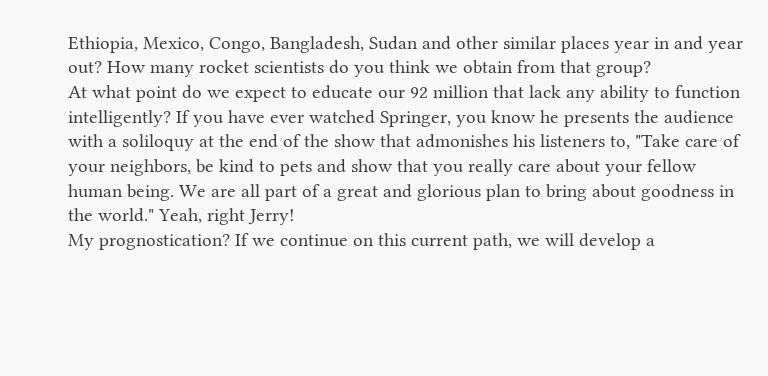Ethiopia, Mexico, Congo, Bangladesh, Sudan and other similar places year in and year out? How many rocket scientists do you think we obtain from that group?
At what point do we expect to educate our 92 million that lack any ability to function intelligently? If you have ever watched Springer, you know he presents the audience with a soliloquy at the end of the show that admonishes his listeners to, "Take care of your neighbors, be kind to pets and show that you really care about your fellow human being. We are all part of a great and glorious plan to bring about goodness in the world." Yeah, right Jerry!
My prognostication? If we continue on this current path, we will develop a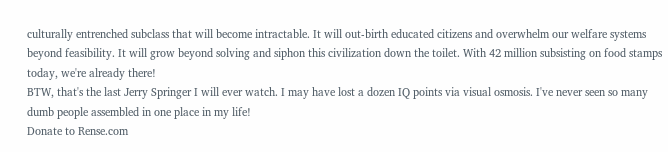culturally entrenched subclass that will become intractable. It will out-birth educated citizens and overwhelm our welfare systems beyond feasibility. It will grow beyond solving and siphon this civilization down the toilet. With 42 million subsisting on food stamps today, we're already there!
BTW, that's the last Jerry Springer I will ever watch. I may have lost a dozen IQ points via visual osmosis. I've never seen so many dumb people assembled in one place in my life!
Donate to Rense.com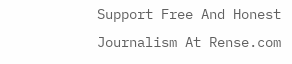Support Free And Honest
Journalism At Rense.com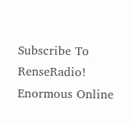Subscribe To RenseRadio!
Enormous Online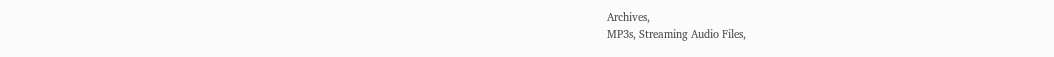Archives,
MP3s, Streaming Audio Files,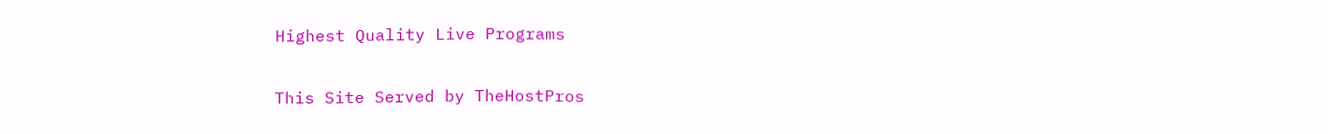Highest Quality Live Programs


This Site Served by TheHostPros